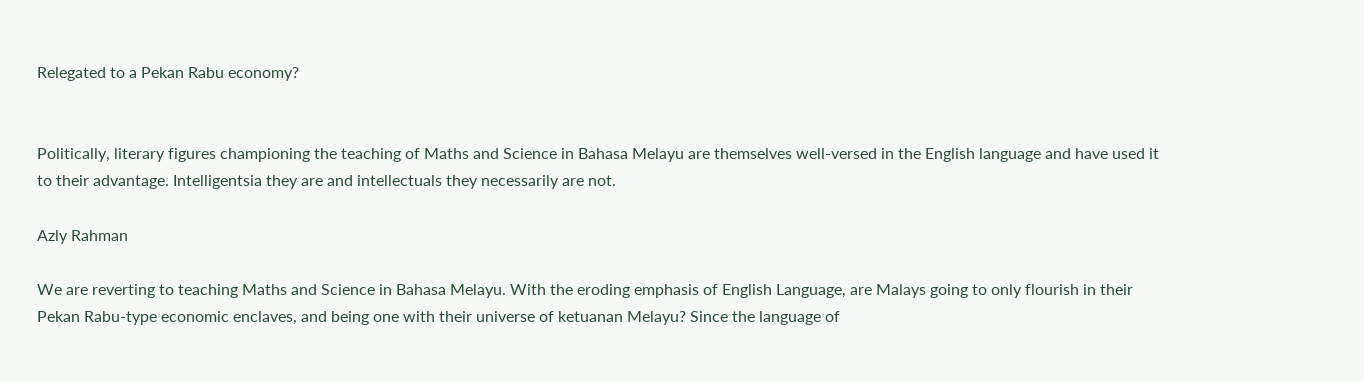Relegated to a Pekan Rabu economy?


Politically, literary figures championing the teaching of Maths and Science in Bahasa Melayu are themselves well-versed in the English language and have used it to their advantage. Intelligentsia they are and intellectuals they necessarily are not.

Azly Rahman

We are reverting to teaching Maths and Science in Bahasa Melayu. With the eroding emphasis of English Language, are Malays going to only flourish in their Pekan Rabu-type economic enclaves, and being one with their universe of ketuanan Melayu? Since the language of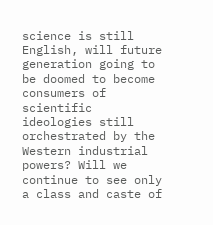science is still English, will future generation going to be doomed to become consumers of scientific ideologies still orchestrated by the Western industrial powers? Will we continue to see only a class and caste of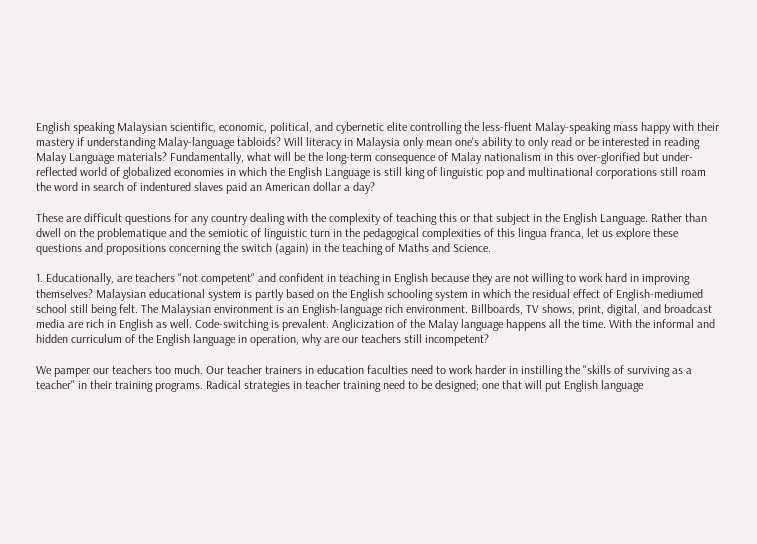English speaking Malaysian scientific, economic, political, and cybernetic elite controlling the less-fluent Malay-speaking mass happy with their mastery if understanding Malay-language tabloids? Will literacy in Malaysia only mean one's ability to only read or be interested in reading Malay Language materials? Fundamentally, what will be the long-term consequence of Malay nationalism in this over-glorified but under-reflected world of globalized economies in which the English Language is still king of linguistic pop and multinational corporations still roam the word in search of indentured slaves paid an American dollar a day?

These are difficult questions for any country dealing with the complexity of teaching this or that subject in the English Language. Rather than dwell on the problematique and the semiotic of linguistic turn in the pedagogical complexities of this lingua franca, let us explore these questions and propositions concerning the switch (again) in the teaching of Maths and Science.

1. Educationally, are teachers "not competent" and confident in teaching in English because they are not willing to work hard in improving themselves? Malaysian educational system is partly based on the English schooling system in which the residual effect of English-mediumed school still being felt. The Malaysian environment is an English-language rich environment. Billboards, TV shows, print, digital, and broadcast media are rich in English as well. Code-switching is prevalent. Anglicization of the Malay language happens all the time. With the informal and hidden curriculum of the English language in operation, why are our teachers still incompetent?

We pamper our teachers too much. Our teacher trainers in education faculties need to work harder in instilling the "skills of surviving as a teacher" in their training programs. Radical strategies in teacher training need to be designed; one that will put English language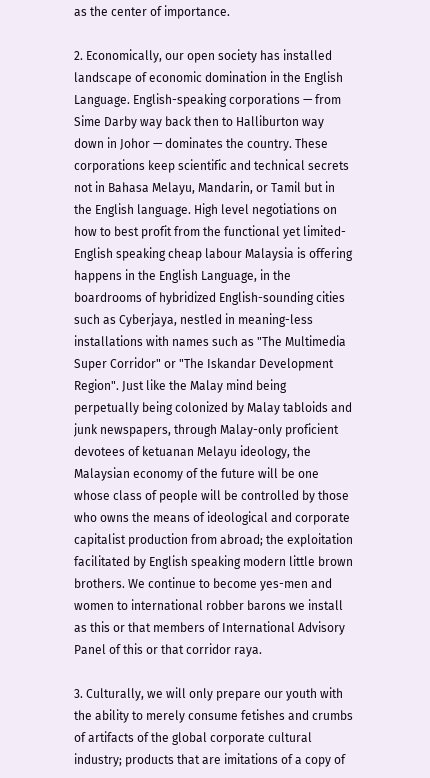as the center of importance.

2. Economically, our open society has installed landscape of economic domination in the English Language. English-speaking corporations — from Sime Darby way back then to Halliburton way down in Johor — dominates the country. These corporations keep scientific and technical secrets not in Bahasa Melayu, Mandarin, or Tamil but in the English language. High level negotiations on how to best profit from the functional yet limited-English speaking cheap labour Malaysia is offering happens in the English Language, in the boardrooms of hybridized English-sounding cities such as Cyberjaya, nestled in meaning-less installations with names such as "The Multimedia Super Corridor" or "The Iskandar Development Region". Just like the Malay mind being perpetually being colonized by Malay tabloids and junk newspapers, through Malay-only proficient devotees of ketuanan Melayu ideology, the Malaysian economy of the future will be one whose class of people will be controlled by those who owns the means of ideological and corporate capitalist production from abroad; the exploitation facilitated by English speaking modern little brown brothers. We continue to become yes-men and women to international robber barons we install as this or that members of International Advisory Panel of this or that corridor raya.

3. Culturally, we will only prepare our youth with the ability to merely consume fetishes and crumbs of artifacts of the global corporate cultural industry; products that are imitations of a copy of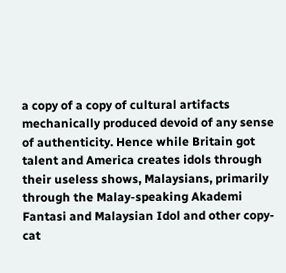a copy of a copy of cultural artifacts mechanically produced devoid of any sense of authenticity. Hence while Britain got talent and America creates idols through their useless shows, Malaysians, primarily through the Malay-speaking Akademi Fantasi and Malaysian Idol and other copy-cat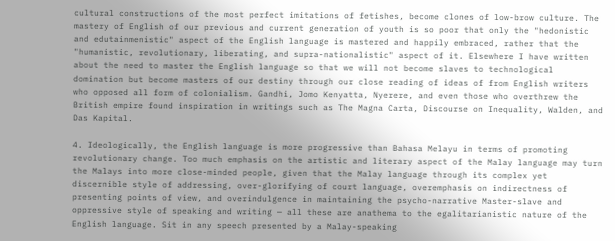cultural constructions of the most perfect imitations of fetishes, become clones of low-brow culture. The mastery of English of our previous and current generation of youth is so poor that only the "hedonistic and edutainmenistic" aspect of the English language is mastered and happily embraced, rather that the "humanistic, revolutionary, liberating, and supra-nationalistic" aspect of it. Elsewhere I have written about the need to master the English language so that we will not become slaves to technological domination but become masters of our destiny through our close reading of ideas of from English writers who opposed all form of colonialism. Gandhi, Jomo Kenyatta, Nyerere, and even those who overthrew the British empire found inspiration in writings such as The Magna Carta, Discourse on Inequality, Walden, and Das Kapital.

4. Ideologically, the English language is more progressive than Bahasa Melayu in terms of promoting revolutionary change. Too much emphasis on the artistic and literary aspect of the Malay language may turn the Malays into more close-minded people, given that the Malay language through its complex yet discernible style of addressing, over-glorifying of court language, overemphasis on indirectness of presenting points of view, and overindulgence in maintaining the psycho-narrative Master-slave and oppressive style of speaking and writing — all these are anathema to the egalitarianistic nature of the English language. Sit in any speech presented by a Malay-speaking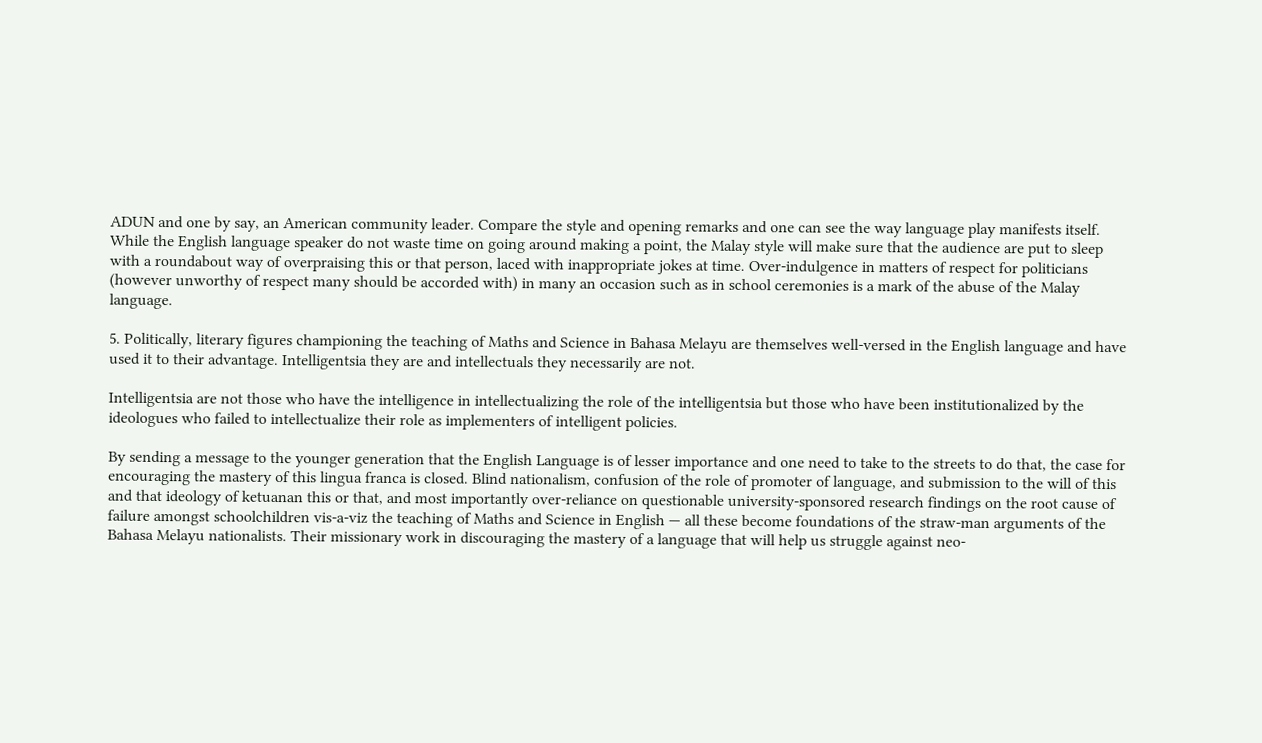ADUN and one by say, an American community leader. Compare the style and opening remarks and one can see the way language play manifests itself. While the English language speaker do not waste time on going around making a point, the Malay style will make sure that the audience are put to sleep with a roundabout way of overpraising this or that person, laced with inappropriate jokes at time. Over-indulgence in matters of respect for politicians (however unworthy of respect many should be accorded with) in many an occasion such as in school ceremonies is a mark of the abuse of the Malay language.

5. Politically, literary figures championing the teaching of Maths and Science in Bahasa Melayu are themselves well-versed in the English language and have used it to their advantage. Intelligentsia they are and intellectuals they necessarily are not.

Intelligentsia are not those who have the intelligence in intellectualizing the role of the intelligentsia but those who have been institutionalized by the ideologues who failed to intellectualize their role as implementers of intelligent policies.

By sending a message to the younger generation that the English Language is of lesser importance and one need to take to the streets to do that, the case for encouraging the mastery of this lingua franca is closed. Blind nationalism, confusion of the role of promoter of language, and submission to the will of this and that ideology of ketuanan this or that, and most importantly over-reliance on questionable university-sponsored research findings on the root cause of failure amongst schoolchildren vis-a-viz the teaching of Maths and Science in English — all these become foundations of the straw-man arguments of the Bahasa Melayu nationalists. Their missionary work in discouraging the mastery of a language that will help us struggle against neo-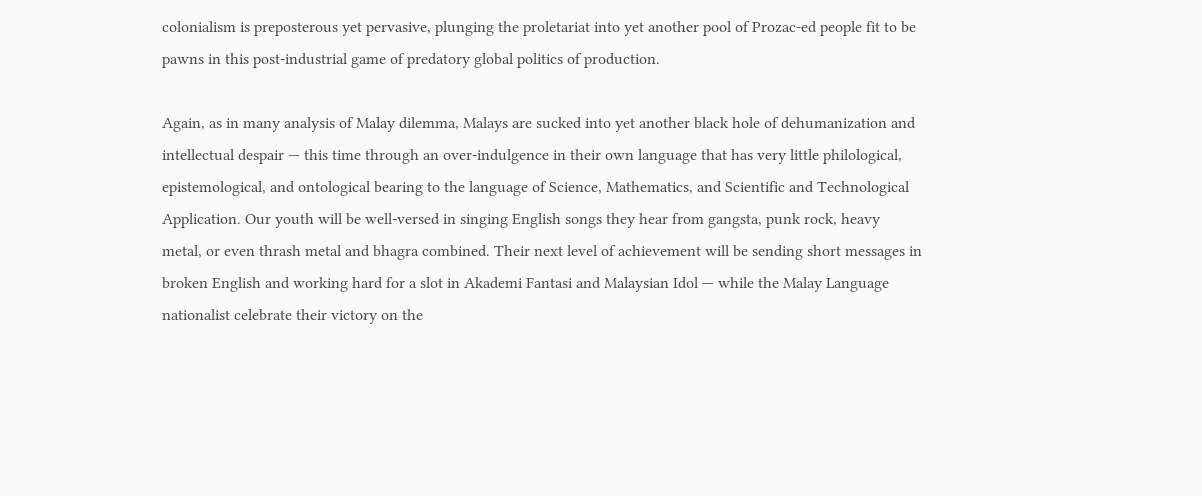colonialism is preposterous yet pervasive, plunging the proletariat into yet another pool of Prozac-ed people fit to be pawns in this post-industrial game of predatory global politics of production.

Again, as in many analysis of Malay dilemma, Malays are sucked into yet another black hole of dehumanization and intellectual despair — this time through an over-indulgence in their own language that has very little philological, epistemological, and ontological bearing to the language of Science, Mathematics, and Scientific and Technological Application. Our youth will be well-versed in singing English songs they hear from gangsta, punk rock, heavy metal, or even thrash metal and bhagra combined. Their next level of achievement will be sending short messages in broken English and working hard for a slot in Akademi Fantasi and Malaysian Idol — while the Malay Language nationalist celebrate their victory on the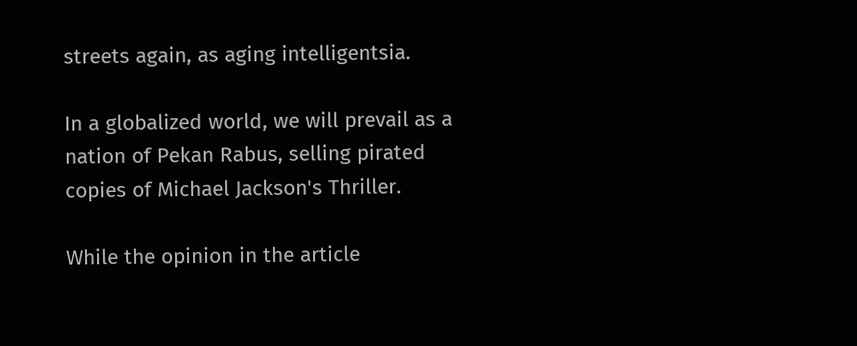streets again, as aging intelligentsia.

In a globalized world, we will prevail as a nation of Pekan Rabus, selling pirated copies of Michael Jackson's Thriller.

While the opinion in the article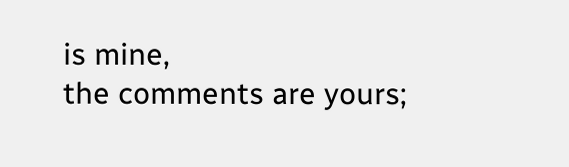is mine,
the comments are yours;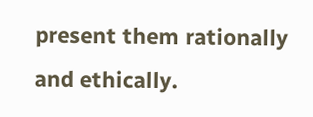present them rationally and ethically.